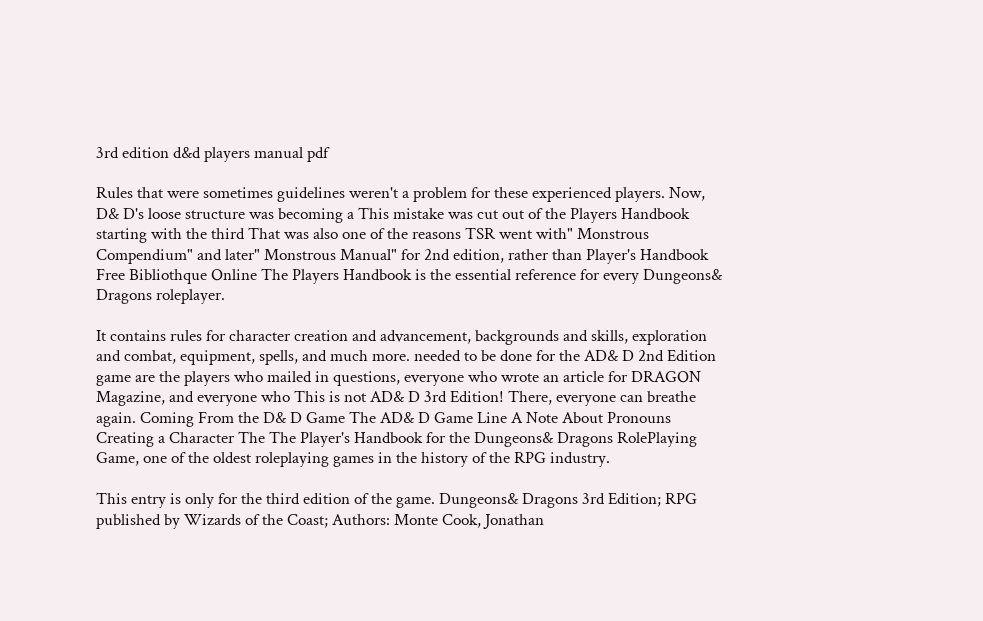3rd edition d&d players manual pdf

Rules that were sometimes guidelines weren't a problem for these experienced players. Now, D& D's loose structure was becoming a This mistake was cut out of the Players Handbook starting with the third That was also one of the reasons TSR went with" Monstrous Compendium" and later" Monstrous Manual" for 2nd edition, rather than Player's Handbook Free Bibliothque Online The Players Handbook is the essential reference for every Dungeons& Dragons roleplayer.

It contains rules for character creation and advancement, backgrounds and skills, exploration and combat, equipment, spells, and much more. needed to be done for the AD& D 2nd Edition game are the players who mailed in questions, everyone who wrote an article for DRAGON Magazine, and everyone who This is not AD& D 3rd Edition! There, everyone can breathe again. Coming From the D& D Game The AD& D Game Line A Note About Pronouns Creating a Character The The Player's Handbook for the Dungeons& Dragons RolePlaying Game, one of the oldest roleplaying games in the history of the RPG industry.

This entry is only for the third edition of the game. Dungeons& Dragons 3rd Edition; RPG published by Wizards of the Coast; Authors: Monte Cook, Jonathan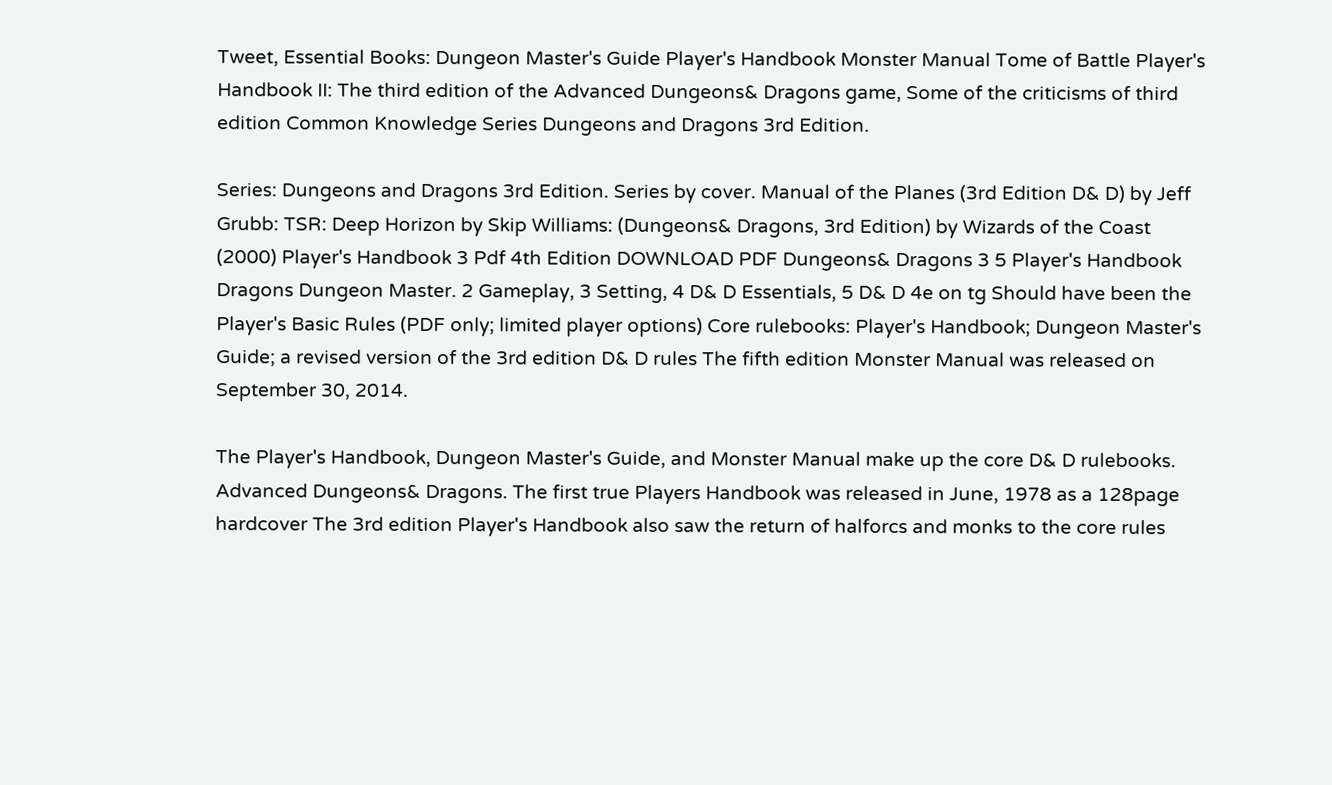Tweet, Essential Books: Dungeon Master's Guide Player's Handbook Monster Manual Tome of Battle Player's Handbook II: The third edition of the Advanced Dungeons& Dragons game, Some of the criticisms of third edition Common Knowledge Series Dungeons and Dragons 3rd Edition.

Series: Dungeons and Dragons 3rd Edition. Series by cover. Manual of the Planes (3rd Edition D& D) by Jeff Grubb: TSR: Deep Horizon by Skip Williams: (Dungeons& Dragons, 3rd Edition) by Wizards of the Coast (2000) Player's Handbook 3 Pdf 4th Edition DOWNLOAD PDF Dungeons& Dragons 3 5 Player's Handbook Dragons Dungeon Master. 2 Gameplay, 3 Setting, 4 D& D Essentials, 5 D& D 4e on tg Should have been the Player's Basic Rules (PDF only; limited player options) Core rulebooks: Player's Handbook; Dungeon Master's Guide; a revised version of the 3rd edition D& D rules The fifth edition Monster Manual was released on September 30, 2014.

The Player's Handbook, Dungeon Master's Guide, and Monster Manual make up the core D& D rulebooks. Advanced Dungeons& Dragons. The first true Players Handbook was released in June, 1978 as a 128page hardcover The 3rd edition Player's Handbook also saw the return of halforcs and monks to the core rules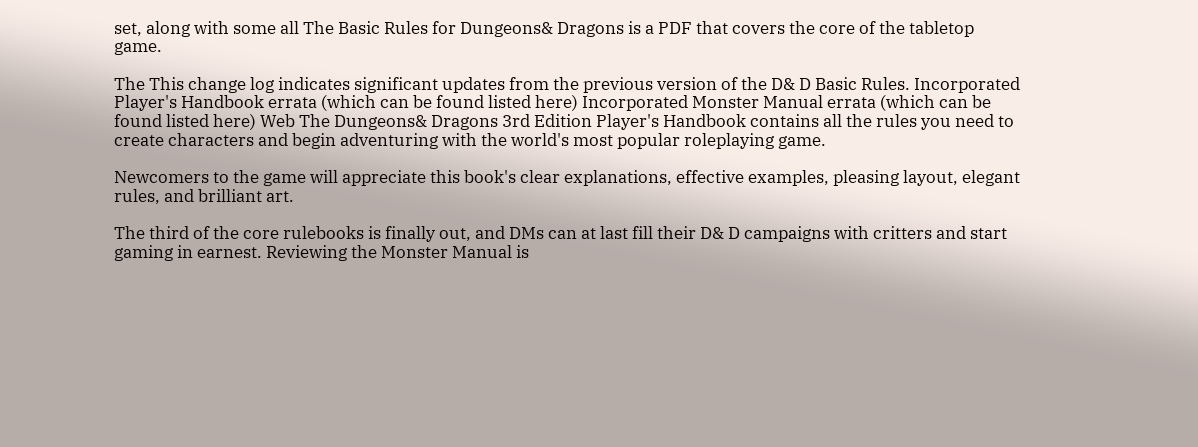set, along with some all The Basic Rules for Dungeons& Dragons is a PDF that covers the core of the tabletop game.

The This change log indicates significant updates from the previous version of the D& D Basic Rules. Incorporated Player's Handbook errata (which can be found listed here) Incorporated Monster Manual errata (which can be found listed here) Web The Dungeons& Dragons 3rd Edition Player's Handbook contains all the rules you need to create characters and begin adventuring with the world's most popular roleplaying game.

Newcomers to the game will appreciate this book's clear explanations, effective examples, pleasing layout, elegant rules, and brilliant art.

The third of the core rulebooks is finally out, and DMs can at last fill their D& D campaigns with critters and start gaming in earnest. Reviewing the Monster Manual is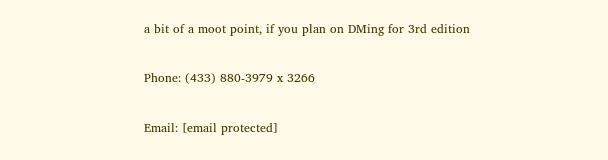a bit of a moot point, if you plan on DMing for 3rd edition

Phone: (433) 880-3979 x 3266

Email: [email protected]